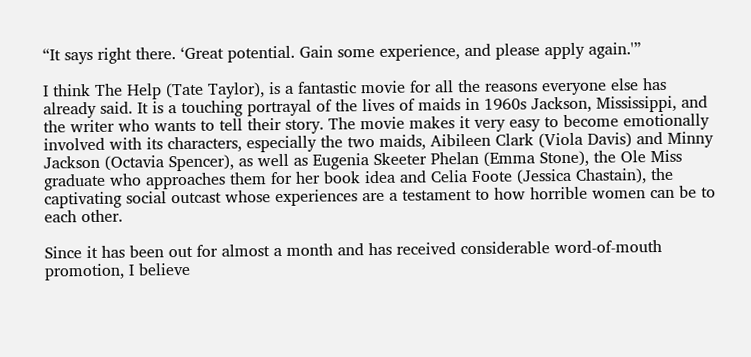“It says right there. ‘Great potential. Gain some experience, and please apply again.'”

I think The Help (Tate Taylor), is a fantastic movie for all the reasons everyone else has already said. It is a touching portrayal of the lives of maids in 1960s Jackson, Mississippi, and the writer who wants to tell their story. The movie makes it very easy to become emotionally involved with its characters, especially the two maids, Aibileen Clark (Viola Davis) and Minny Jackson (Octavia Spencer), as well as Eugenia Skeeter Phelan (Emma Stone), the Ole Miss graduate who approaches them for her book idea and Celia Foote (Jessica Chastain), the captivating social outcast whose experiences are a testament to how horrible women can be to each other.

Since it has been out for almost a month and has received considerable word-of-mouth promotion, I believe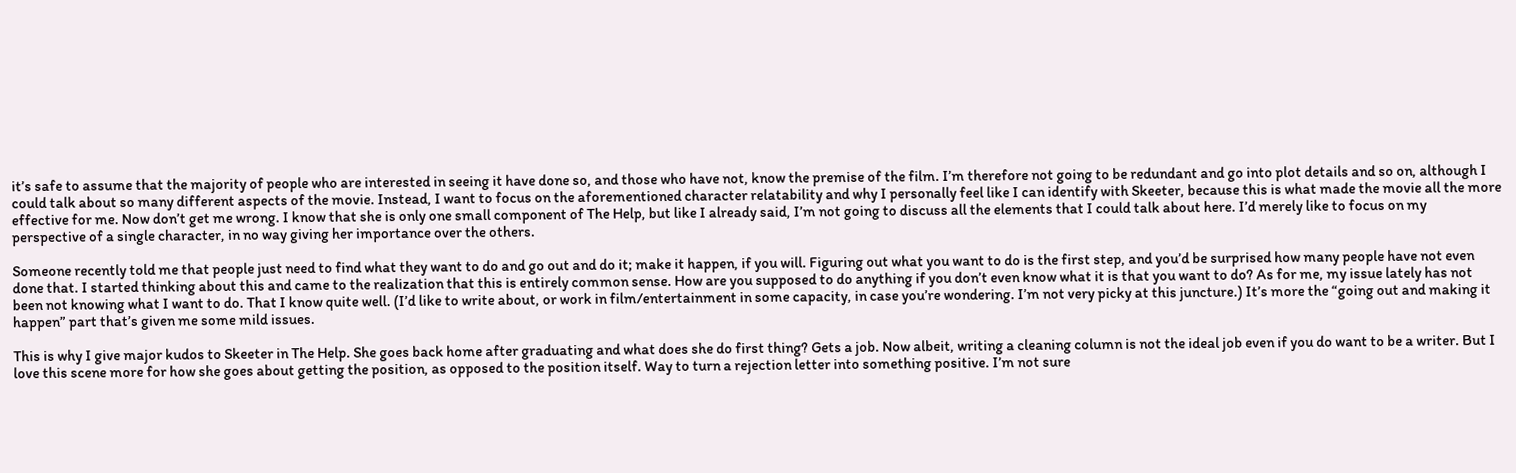it’s safe to assume that the majority of people who are interested in seeing it have done so, and those who have not, know the premise of the film. I’m therefore not going to be redundant and go into plot details and so on, although I could talk about so many different aspects of the movie. Instead, I want to focus on the aforementioned character relatability and why I personally feel like I can identify with Skeeter, because this is what made the movie all the more effective for me. Now don’t get me wrong. I know that she is only one small component of The Help, but like I already said, I’m not going to discuss all the elements that I could talk about here. I’d merely like to focus on my perspective of a single character, in no way giving her importance over the others.

Someone recently told me that people just need to find what they want to do and go out and do it; make it happen, if you will. Figuring out what you want to do is the first step, and you’d be surprised how many people have not even done that. I started thinking about this and came to the realization that this is entirely common sense. How are you supposed to do anything if you don’t even know what it is that you want to do? As for me, my issue lately has not been not knowing what I want to do. That I know quite well. (I’d like to write about, or work in film/entertainment in some capacity, in case you’re wondering. I’m not very picky at this juncture.) It’s more the “going out and making it happen” part that’s given me some mild issues.

This is why I give major kudos to Skeeter in The Help. She goes back home after graduating and what does she do first thing? Gets a job. Now albeit, writing a cleaning column is not the ideal job even if you do want to be a writer. But I love this scene more for how she goes about getting the position, as opposed to the position itself. Way to turn a rejection letter into something positive. I’m not sure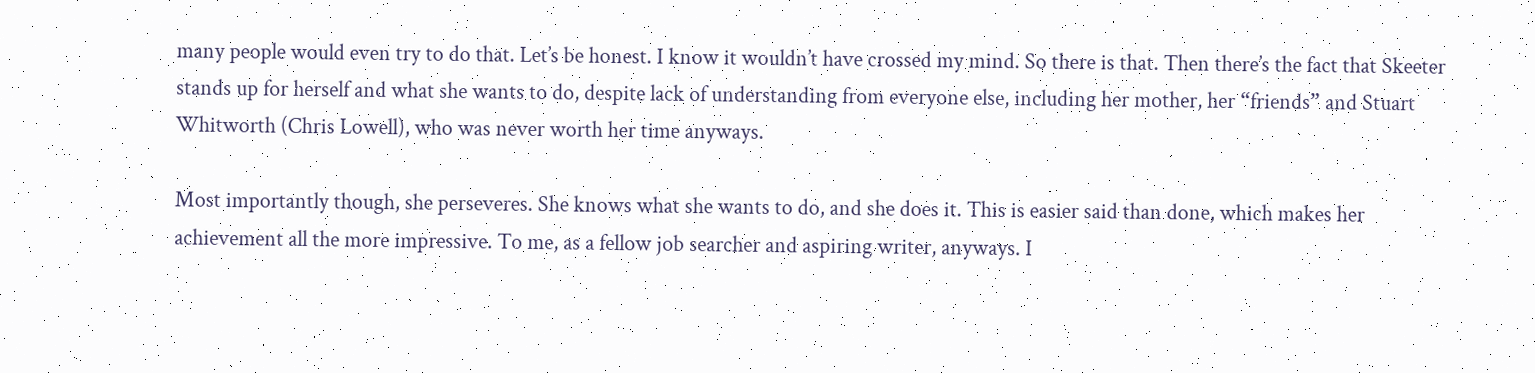many people would even try to do that. Let’s be honest. I know it wouldn’t have crossed my mind. So there is that. Then there’s the fact that Skeeter stands up for herself and what she wants to do, despite lack of understanding from everyone else, including her mother, her “friends” and Stuart Whitworth (Chris Lowell), who was never worth her time anyways.

Most importantly though, she perseveres. She knows what she wants to do, and she does it. This is easier said than done, which makes her achievement all the more impressive. To me, as a fellow job searcher and aspiring writer, anyways. I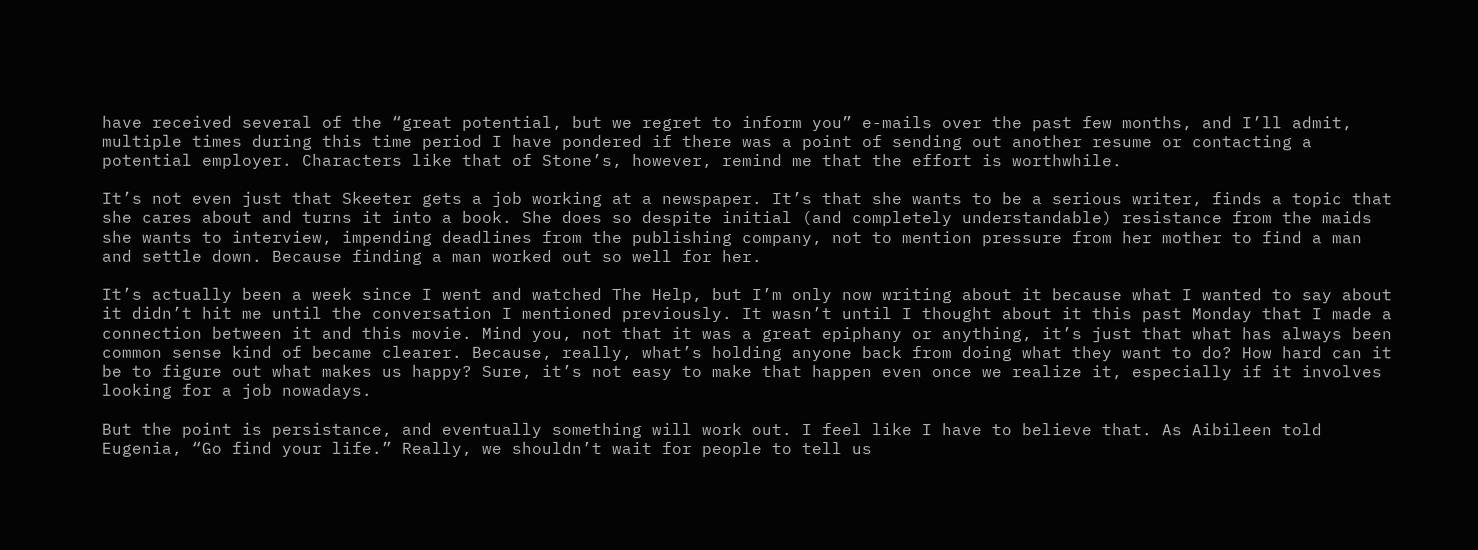have received several of the “great potential, but we regret to inform you” e-mails over the past few months, and I’ll admit, multiple times during this time period I have pondered if there was a point of sending out another resume or contacting a potential employer. Characters like that of Stone’s, however, remind me that the effort is worthwhile.

It’s not even just that Skeeter gets a job working at a newspaper. It’s that she wants to be a serious writer, finds a topic that she cares about and turns it into a book. She does so despite initial (and completely understandable) resistance from the maids she wants to interview, impending deadlines from the publishing company, not to mention pressure from her mother to find a man and settle down. Because finding a man worked out so well for her.

It’s actually been a week since I went and watched The Help, but I’m only now writing about it because what I wanted to say about it didn’t hit me until the conversation I mentioned previously. It wasn’t until I thought about it this past Monday that I made a connection between it and this movie. Mind you, not that it was a great epiphany or anything, it’s just that what has always been common sense kind of became clearer. Because, really, what’s holding anyone back from doing what they want to do? How hard can it be to figure out what makes us happy? Sure, it’s not easy to make that happen even once we realize it, especially if it involves looking for a job nowadays.

But the point is persistance, and eventually something will work out. I feel like I have to believe that. As Aibileen told Eugenia, “Go find your life.” Really, we shouldn’t wait for people to tell us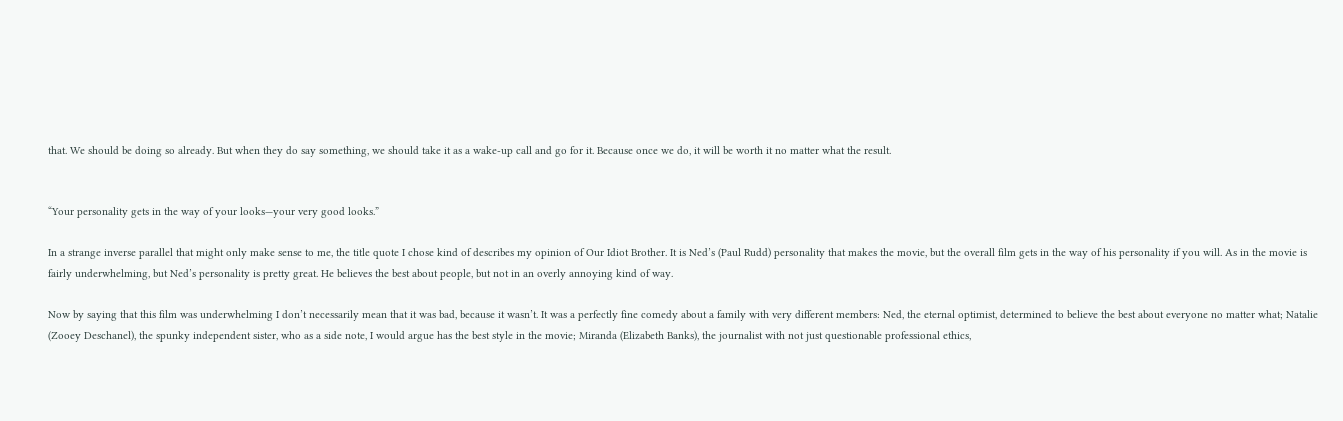that. We should be doing so already. But when they do say something, we should take it as a wake-up call and go for it. Because once we do, it will be worth it no matter what the result.


“Your personality gets in the way of your looks—your very good looks.”

In a strange inverse parallel that might only make sense to me, the title quote I chose kind of describes my opinion of Our Idiot Brother. It is Ned’s (Paul Rudd) personality that makes the movie, but the overall film gets in the way of his personality if you will. As in the movie is fairly underwhelming, but Ned’s personality is pretty great. He believes the best about people, but not in an overly annoying kind of way.

Now by saying that this film was underwhelming I don’t necessarily mean that it was bad, because it wasn’t. It was a perfectly fine comedy about a family with very different members: Ned, the eternal optimist, determined to believe the best about everyone no matter what; Natalie (Zooey Deschanel), the spunky independent sister, who as a side note, I would argue has the best style in the movie; Miranda (Elizabeth Banks), the journalist with not just questionable professional ethics,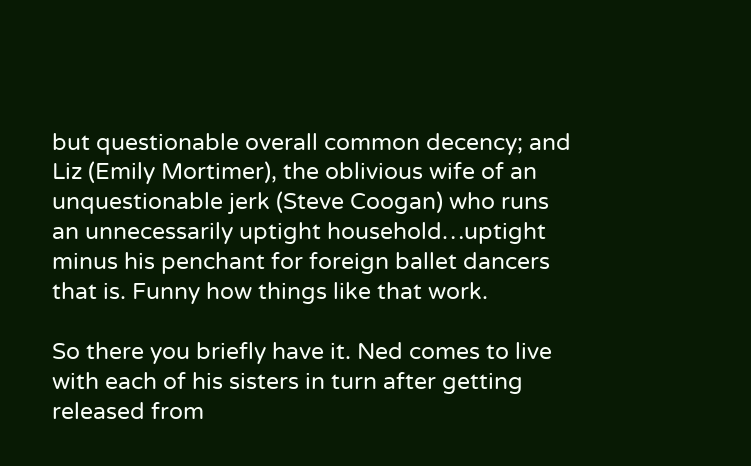but questionable overall common decency; and Liz (Emily Mortimer), the oblivious wife of an unquestionable jerk (Steve Coogan) who runs an unnecessarily uptight household…uptight minus his penchant for foreign ballet dancers that is. Funny how things like that work.

So there you briefly have it. Ned comes to live with each of his sisters in turn after getting released from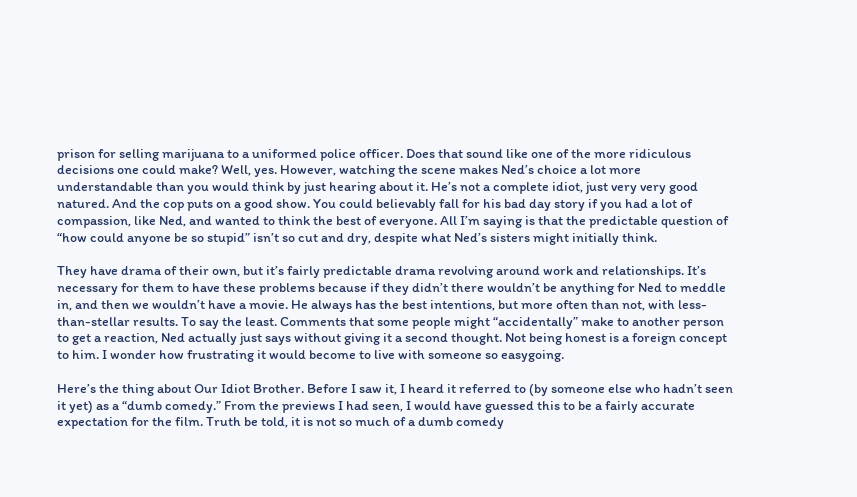prison for selling marijuana to a uniformed police officer. Does that sound like one of the more ridiculous decisions one could make? Well, yes. However, watching the scene makes Ned’s choice a lot more understandable than you would think by just hearing about it. He’s not a complete idiot, just very very good natured. And the cop puts on a good show. You could believably fall for his bad day story if you had a lot of compassion, like Ned, and wanted to think the best of everyone. All I’m saying is that the predictable question of “how could anyone be so stupid” isn’t so cut and dry, despite what Ned’s sisters might initially think.

They have drama of their own, but it’s fairly predictable drama revolving around work and relationships. It’s necessary for them to have these problems because if they didn’t there wouldn’t be anything for Ned to meddle in, and then we wouldn’t have a movie. He always has the best intentions, but more often than not, with less-than-stellar results. To say the least. Comments that some people might “accidentally” make to another person to get a reaction, Ned actually just says without giving it a second thought. Not being honest is a foreign concept to him. I wonder how frustrating it would become to live with someone so easygoing.

Here’s the thing about Our Idiot Brother. Before I saw it, I heard it referred to (by someone else who hadn’t seen it yet) as a “dumb comedy.” From the previews I had seen, I would have guessed this to be a fairly accurate expectation for the film. Truth be told, it is not so much of a dumb comedy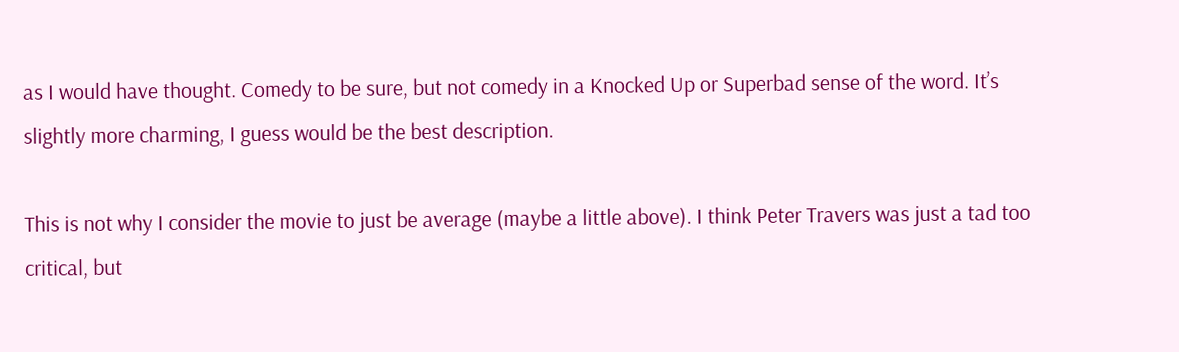as I would have thought. Comedy to be sure, but not comedy in a Knocked Up or Superbad sense of the word. It’s slightly more charming, I guess would be the best description.

This is not why I consider the movie to just be average (maybe a little above). I think Peter Travers was just a tad too critical, but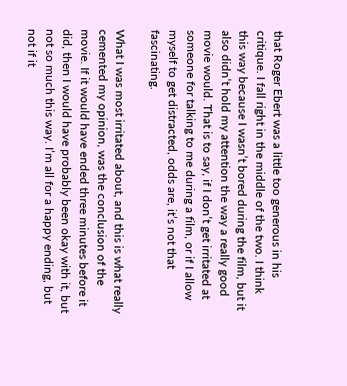that Roger Ebert was a little too generous in his critique. I fall right in the middle of the two. I think this way because I wasn’t bored during the film, but it also didn’t hold my attention the way a really good movie would. That is to say, if I don’t get irritated at someone for talking to me during a film, or if I allow myself to get distracted, odds are, it’s not that fascinating.

What I was most irritated about, and this is what really cemented my opinion, was the conclusion of the movie. If it would have ended three minutes before it did, then I would have probably been okay with it, but not so much this way. I’m all for a happy ending, but not if it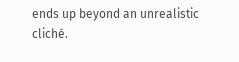ends up beyond an unrealistic cliché.